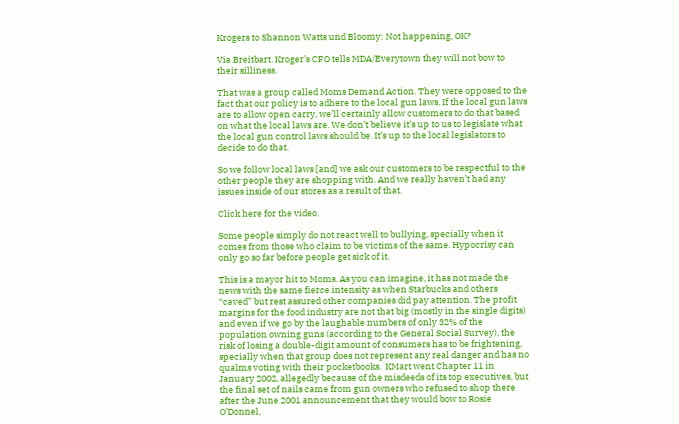Krogers to Shannon Watts und Bloomy: Not happening, OK?

Via Breitbart. Kroger’s CFO tells MDA/Everytown they will not bow to their silliness.

That was a group called Moms Demand Action. They were opposed to the fact that our policy is to adhere to the local gun laws. If the local gun laws are to allow open carry, we’ll certainly allow customers to do that based on what the local laws are. We don’t believe it’s up to us to legislate what the local gun control laws should be. It’s up to the local legislators to decide to do that.

So we follow local laws [and] we ask our customers to be respectful to the other people they are shopping with. And we really haven’t had any issues inside of our stores as a result of that.

Click here for the video.

Some people simply do not react well to bullying, specially when it comes from those who claim to be victims of the same. Hypocrisy can only go so far before people get sick of it.

This is a mayor hit to Moms. As you can imagine, it has not made the news with the same fierce intensity as when Starbucks and others “caved” but rest assured other companies did pay attention. The profit margins for the food industry are not that big (mostly in the single digits) and even if we go by the laughable numbers of only 32% of the population owning guns (according to the General Social Survey), the risk of losing a double-digit amount of consumers has to be frightening, specially when that group does not represent any real danger and has no qualms voting with their pocketbooks.  KMart went Chapter 11 in January 2002, allegedly because of the misdeeds of its top executives, but the final set of nails came from gun owners who refused to shop there after the June 2001 announcement that they would bow to Rosie O’Donnel,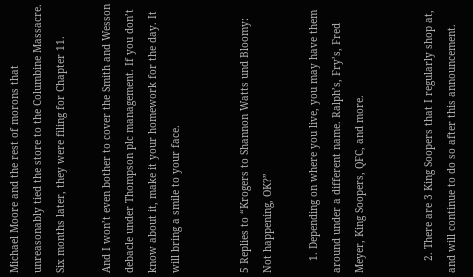Michael Moore and the rest of morons that unreasonably tied the store to the Columbine Massacre. Six months later, they were filing for Chapter 11.

And I won’t even bother to cover the Smith and Wesson debacle under Thompson plc management. If you don’t know about it, make it your homework for the day. It will bring a smile to your face.


5 Replies to “Krogers to Shannon Watts und Bloomy: Not happening, OK?”

    1. Depending on where you live, you may have them around under a different name. Ralph’s, Fry’s, Fred Meyer, King Soopers, QFC, and more.


    2. There are 3 King Soopers that I regularly shop at, and will continue to do so after this announcement.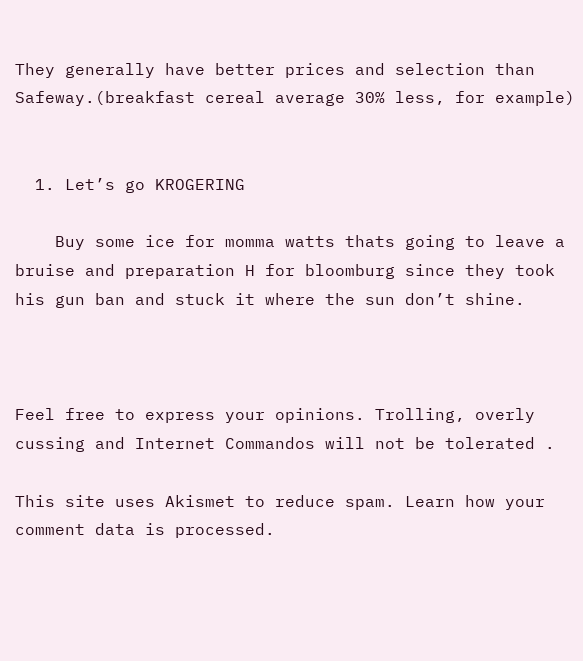They generally have better prices and selection than Safeway.(breakfast cereal average 30% less, for example)


  1. Let’s go KROGERING

    Buy some ice for momma watts thats going to leave a bruise and preparation H for bloomburg since they took his gun ban and stuck it where the sun don’t shine.



Feel free to express your opinions. Trolling, overly cussing and Internet Commandos will not be tolerated .

This site uses Akismet to reduce spam. Learn how your comment data is processed.